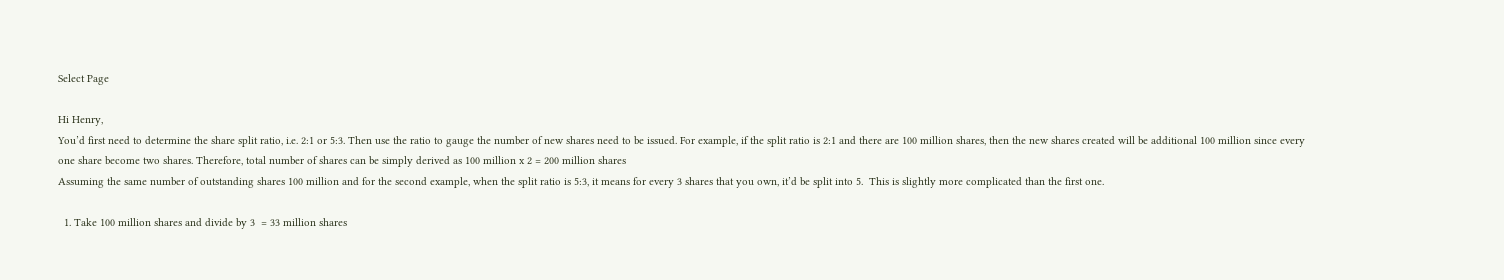Select Page

Hi Henry,
You’d first need to determine the share split ratio, i.e. 2:1 or 5:3. Then use the ratio to gauge the number of new shares need to be issued. For example, if the split ratio is 2:1 and there are 100 million shares, then the new shares created will be additional 100 million since every one share become two shares. Therefore, total number of shares can be simply derived as 100 million x 2 = 200 million shares
Assuming the same number of outstanding shares 100 million and for the second example, when the split ratio is 5:3, it means for every 3 shares that you own, it’d be split into 5.  This is slightly more complicated than the first one.

  1. Take 100 million shares and divide by 3  = 33 million shares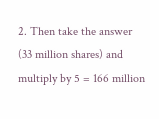2. Then take the answer (33 million shares) and multiply by 5 = 166 million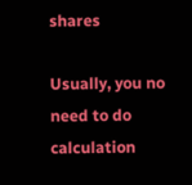shares

Usually, you no need to do calculation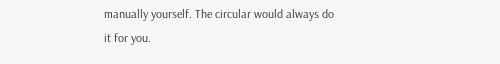manually yourself. The circular would always do it for you.